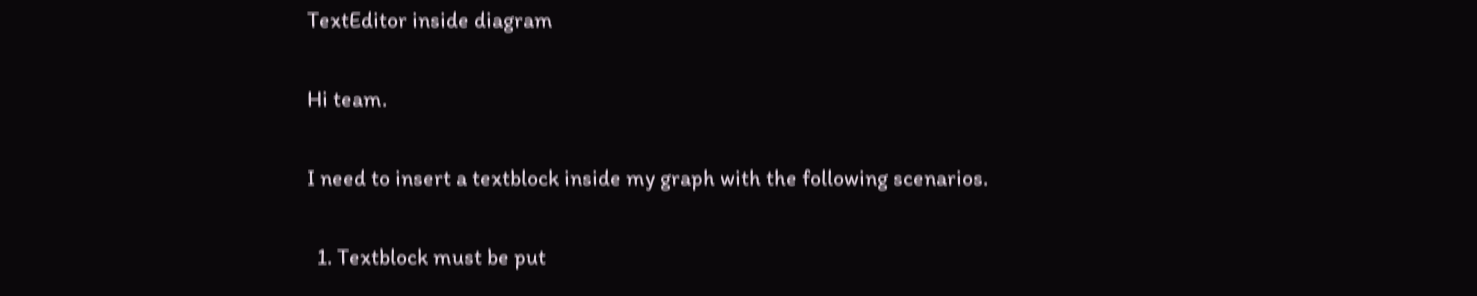TextEditor inside diagram

Hi team.

I need to insert a textblock inside my graph with the following scenarios.

  1. Textblock must be put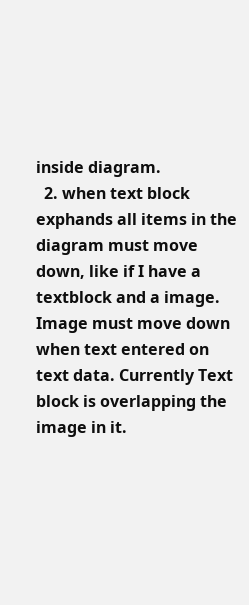inside diagram.
  2. when text block exphands all items in the diagram must move down, like if I have a textblock and a image. Image must move down when text entered on text data. Currently Text block is overlapping the image in it.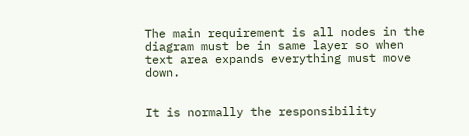The main requirement is all nodes in the diagram must be in same layer so when text area expands everything must move down.


It is normally the responsibility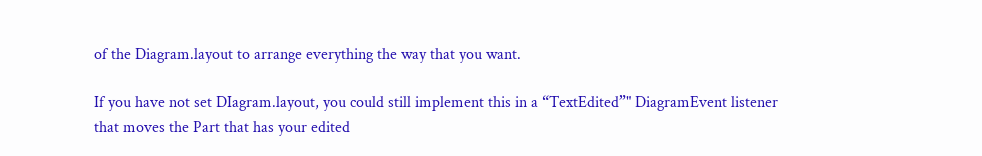of the Diagram.layout to arrange everything the way that you want.

If you have not set DIagram.layout, you could still implement this in a “TextEdited”" DiagramEvent listener that moves the Part that has your edited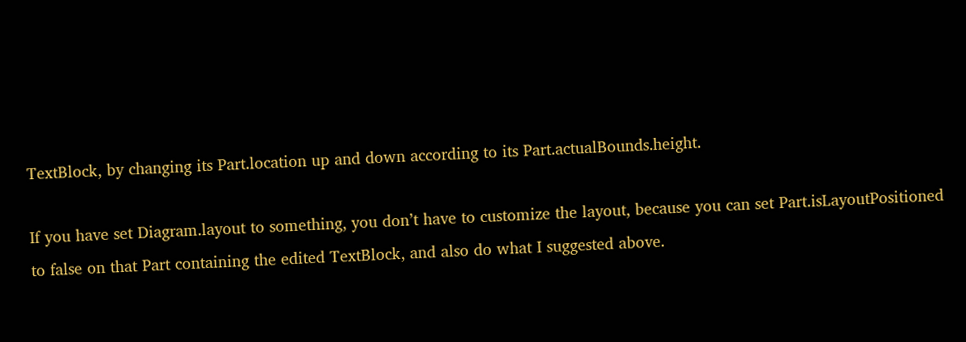TextBlock, by changing its Part.location up and down according to its Part.actualBounds.height.

If you have set Diagram.layout to something, you don’t have to customize the layout, because you can set Part.isLayoutPositioned to false on that Part containing the edited TextBlock, and also do what I suggested above.